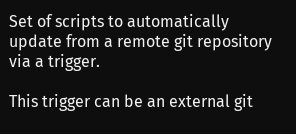Set of scripts to automatically update from a remote git repository via a trigger.

This trigger can be an external git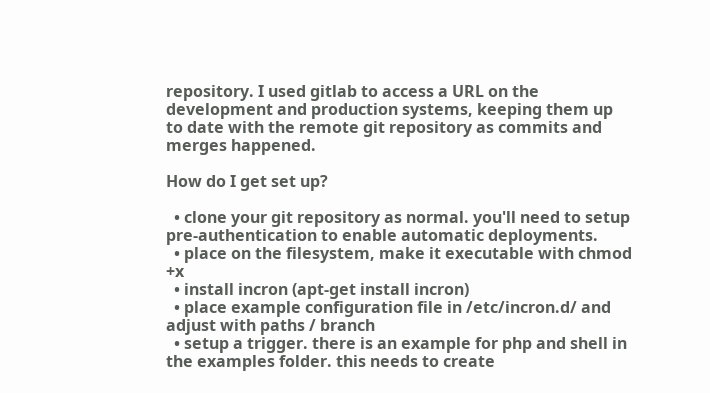repository. I used gitlab to access a URL on the development and production systems, keeping them up to date with the remote git repository as commits and merges happened.

How do I get set up?

  • clone your git repository as normal. you'll need to setup pre-authentication to enable automatic deployments.
  • place on the filesystem, make it executable with chmod +x
  • install incron (apt-get install incron)
  • place example configuration file in /etc/incron.d/ and adjust with paths / branch
  • setup a trigger. there is an example for php and shell in the examples folder. this needs to create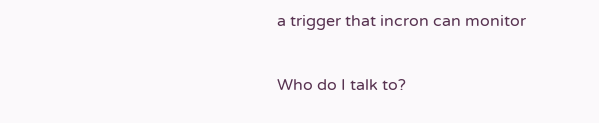a trigger that incron can monitor

Who do I talk to?